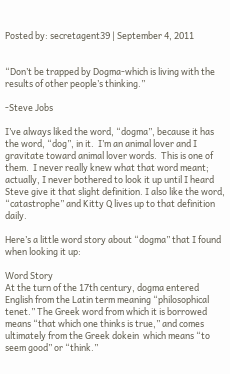Posted by: secretagent39 | September 4, 2011


“Don’t be trapped by Dogma-which is living with the results of other people’s thinking.”

-Steve Jobs

I’ve always liked the word, “dogma”, because it has the word, “dog”, in it.  I’m an animal lover and I gravitate toward animal lover words.  This is one of them.  I never really knew what that word meant; actually, I never bothered to look it up until I heard Steve give it that slight definition. I also like the word, “catastrophe” and Kitty Q lives up to that definition daily.

Here’s a little word story about “dogma” that I found when looking it up:

Word Story
At the turn of the 17th century, dogma entered English from the Latin term meaning “philosophical tenet.” The Greek word from which it is borrowed means “that which one thinks is true,” and comes ultimately from the Greek dokein  which means “to seem good” or “think.”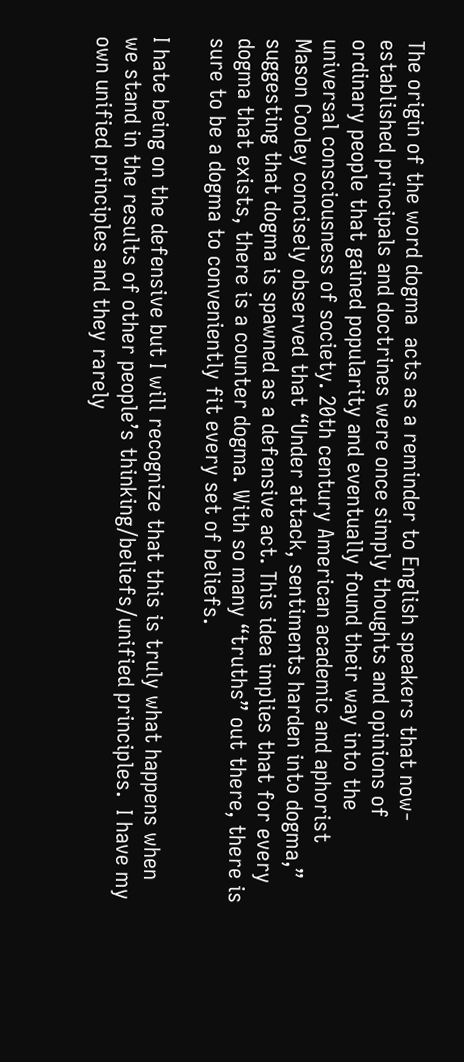The origin of the word dogma  acts as a reminder to English speakers that now-established principals and doctrines were once simply thoughts and opinions of ordinary people that gained popularity and eventually found their way into the universal consciousness of society. 20th century American academic and aphorist Mason Cooley concisely observed that “Under attack, sentiments harden into dogma,” suggesting that dogma is spawned as a defensive act. This idea implies that for every dogma that exists, there is a counter dogma. With so many “truths” out there, there is sure to be a dogma to conveniently fit every set of beliefs.

I hate being on the defensive but I will recognize that this is truly what happens when we stand in the results of other people’s thinking/beliefs/unified principles.  I have my own unified principles and they rarely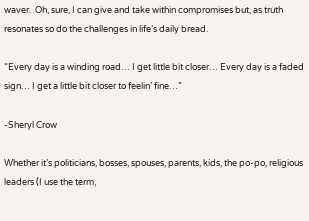waver.  Oh, sure, I can give and take within compromises but, as truth resonates so do the challenges in life’s daily bread.

“Every day is a winding road… I get little bit closer… Every day is a faded sign… I get a little bit closer to feelin’ fine…”

-Sheryl Crow

Whether it’s politicians, bosses, spouses, parents, kids, the po-po, religious leaders (I use the term,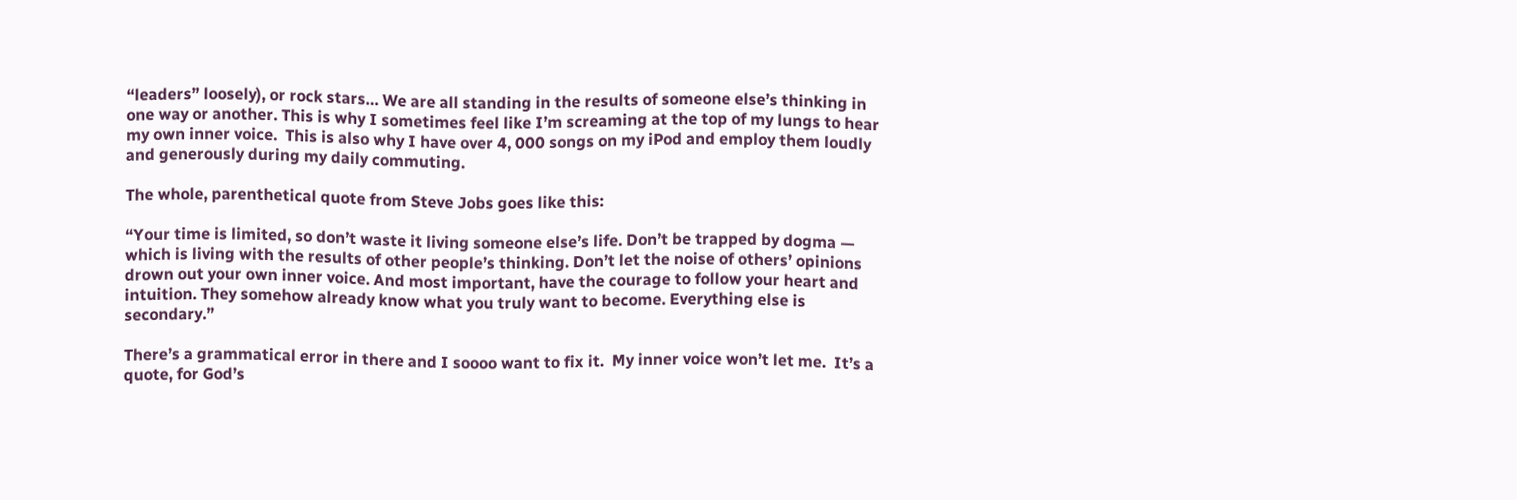“leaders” loosely), or rock stars… We are all standing in the results of someone else’s thinking in one way or another. This is why I sometimes feel like I’m screaming at the top of my lungs to hear my own inner voice.  This is also why I have over 4, 000 songs on my iPod and employ them loudly and generously during my daily commuting.

The whole, parenthetical quote from Steve Jobs goes like this:

“Your time is limited, so don’t waste it living someone else’s life. Don’t be trapped by dogma — which is living with the results of other people’s thinking. Don’t let the noise of others’ opinions drown out your own inner voice. And most important, have the courage to follow your heart and intuition. They somehow already know what you truly want to become. Everything else is secondary.”

There’s a grammatical error in there and I soooo want to fix it.  My inner voice won’t let me.  It’s a quote, for God’s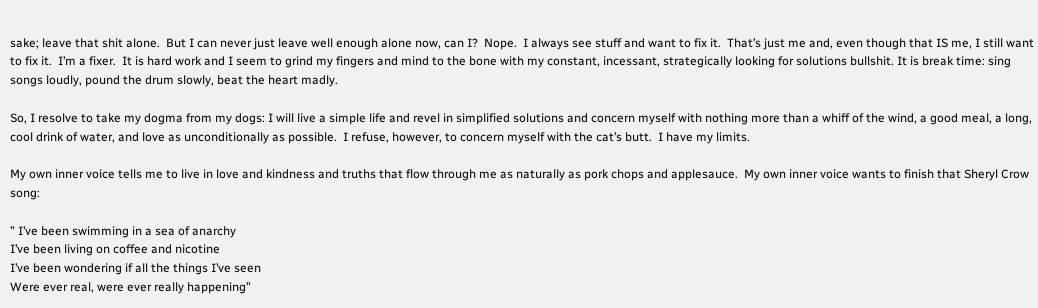sake; leave that shit alone.  But I can never just leave well enough alone now, can I?  Nope.  I always see stuff and want to fix it.  That’s just me and, even though that IS me, I still want to fix it.  I’m a fixer.  It is hard work and I seem to grind my fingers and mind to the bone with my constant, incessant, strategically looking for solutions bullshit. It is break time: sing songs loudly, pound the drum slowly, beat the heart madly.

So, I resolve to take my dogma from my dogs: I will live a simple life and revel in simplified solutions and concern myself with nothing more than a whiff of the wind, a good meal, a long, cool drink of water, and love as unconditionally as possible.  I refuse, however, to concern myself with the cat’s butt.  I have my limits.

My own inner voice tells me to live in love and kindness and truths that flow through me as naturally as pork chops and applesauce.  My own inner voice wants to finish that Sheryl Crow song:

” I’ve been swimming in a sea of anarchy
I’ve been living on coffee and nicotine
I’ve been wondering if all the things I’ve seen
Were ever real, were ever really happening”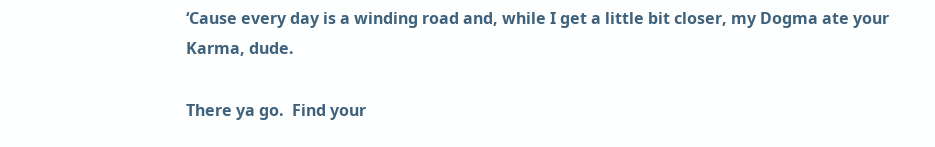‘Cause every day is a winding road and, while I get a little bit closer, my Dogma ate your Karma, dude.

There ya go.  Find your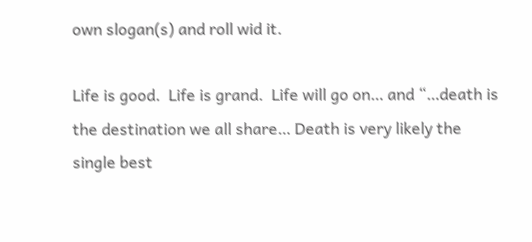own slogan(s) and roll wid it.

Life is good.  Life is grand.  Life will go on… and “…death is the destination we all share… Death is very likely the single best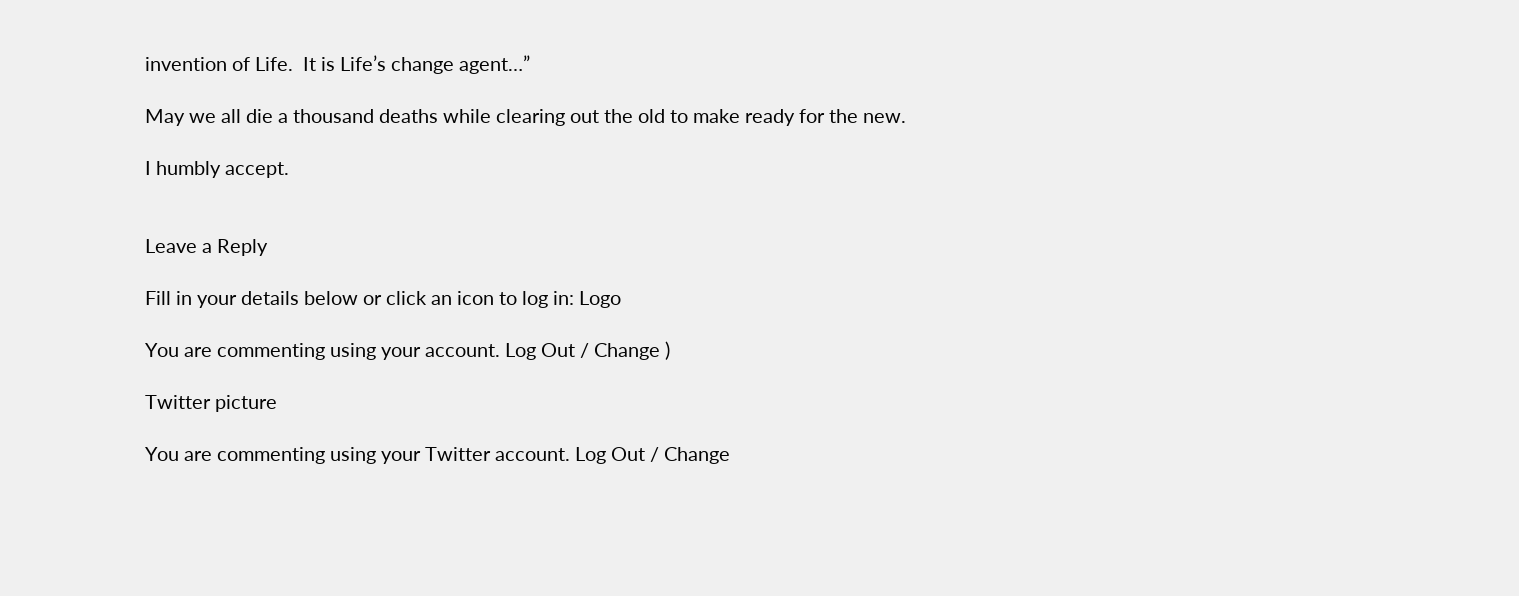invention of Life.  It is Life’s change agent…”

May we all die a thousand deaths while clearing out the old to make ready for the new.

I humbly accept.


Leave a Reply

Fill in your details below or click an icon to log in: Logo

You are commenting using your account. Log Out / Change )

Twitter picture

You are commenting using your Twitter account. Log Out / Change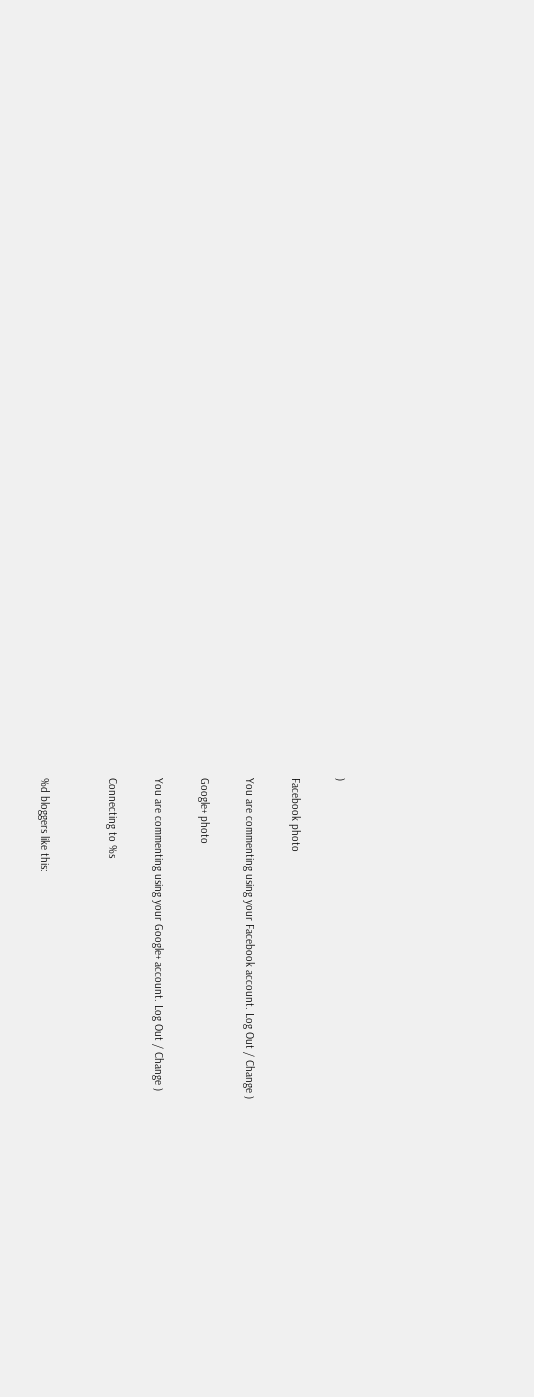)

Facebook photo

You are commenting using your Facebook account. Log Out / Change )

Google+ photo

You are commenting using your Google+ account. Log Out / Change )

Connecting to %s


%d bloggers like this: